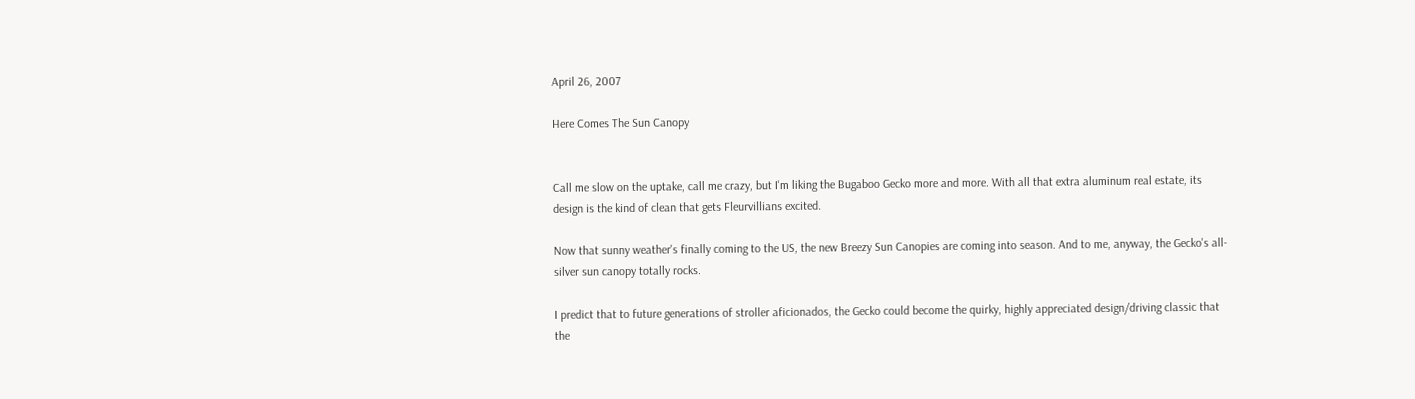April 26, 2007

Here Comes The Sun Canopy


Call me slow on the uptake, call me crazy, but I'm liking the Bugaboo Gecko more and more. With all that extra aluminum real estate, its design is the kind of clean that gets Fleurvillians excited.

Now that sunny weather's finally coming to the US, the new Breezy Sun Canopies are coming into season. And to me, anyway, the Gecko's all-silver sun canopy totally rocks.

I predict that to future generations of stroller aficionados, the Gecko could become the quirky, highly appreciated design/driving classic that the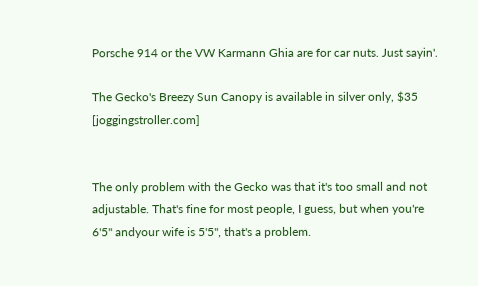Porsche 914 or the VW Karmann Ghia are for car nuts. Just sayin'.

The Gecko's Breezy Sun Canopy is available in silver only, $35 [joggingstroller.com]


The only problem with the Gecko was that it's too small and not adjustable. That's fine for most people, I guess, but when you're 6'5" andyour wife is 5'5", that's a problem.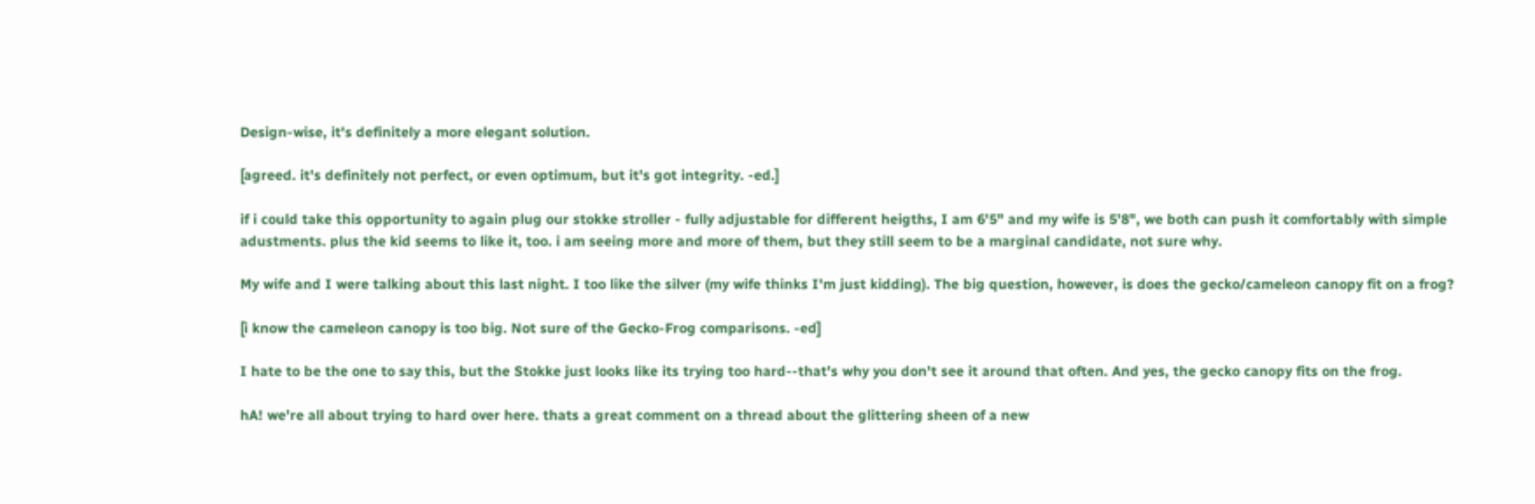Design-wise, it's definitely a more elegant solution.

[agreed. it's definitely not perfect, or even optimum, but it's got integrity. -ed.]

if i could take this opportunity to again plug our stokke stroller - fully adjustable for different heigths, I am 6'5" and my wife is 5'8", we both can push it comfortably with simple adustments. plus the kid seems to like it, too. i am seeing more and more of them, but they still seem to be a marginal candidate, not sure why.

My wife and I were talking about this last night. I too like the silver (my wife thinks I'm just kidding). The big question, however, is does the gecko/cameleon canopy fit on a frog?

[i know the cameleon canopy is too big. Not sure of the Gecko-Frog comparisons. -ed]

I hate to be the one to say this, but the Stokke just looks like its trying too hard--that's why you don't see it around that often. And yes, the gecko canopy fits on the frog.

hA! we're all about trying to hard over here. thats a great comment on a thread about the glittering sheen of a new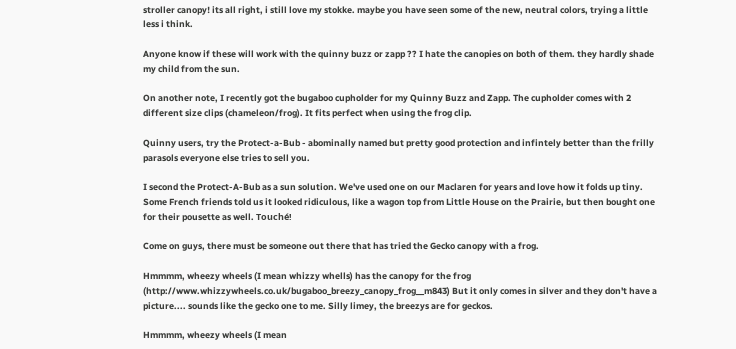stroller canopy! its all right, i still love my stokke. maybe you have seen some of the new, neutral colors, trying a little less i think.

Anyone know if these will work with the quinny buzz or zapp ?? I hate the canopies on both of them. they hardly shade my child from the sun.

On another note, I recently got the bugaboo cupholder for my Quinny Buzz and Zapp. The cupholder comes with 2 different size clips (chameleon/frog). It fits perfect when using the frog clip.

Quinny users, try the Protect-a-Bub - abominally named but pretty good protection and infintely better than the frilly parasols everyone else tries to sell you.

I second the Protect-A-Bub as a sun solution. We've used one on our Maclaren for years and love how it folds up tiny. Some French friends told us it looked ridiculous, like a wagon top from Little House on the Prairie, but then bought one for their pousette as well. Touché!

Come on guys, there must be someone out there that has tried the Gecko canopy with a frog.

Hmmmm, wheezy wheels (I mean whizzy whells) has the canopy for the frog (http://www.whizzywheels.co.uk/bugaboo_breezy_canopy_frog__m843) But it only comes in silver and they don't have a picture.... sounds like the gecko one to me. Silly limey, the breezys are for geckos.

Hmmmm, wheezy wheels (I mean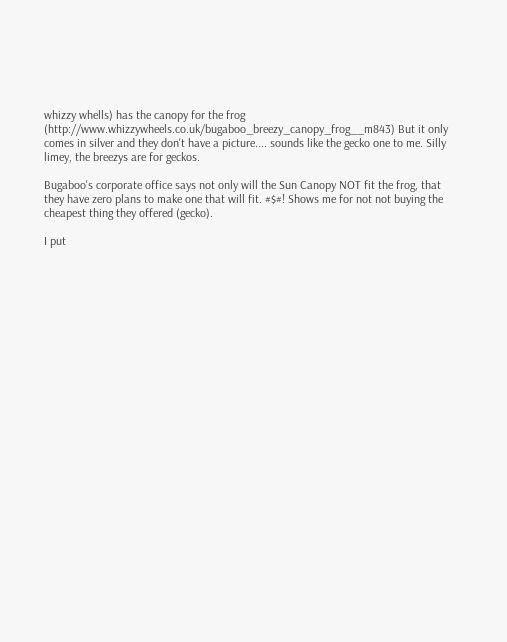whizzy whells) has the canopy for the frog (http://www.whizzywheels.co.uk/bugaboo_breezy_canopy_frog__m843) But it only comes in silver and they don't have a picture.... sounds like the gecko one to me. Silly limey, the breezys are for geckos.

Bugaboo's corporate office says not only will the Sun Canopy NOT fit the frog, that they have zero plans to make one that will fit. #$#! Shows me for not not buying the cheapest thing they offered (gecko).

I put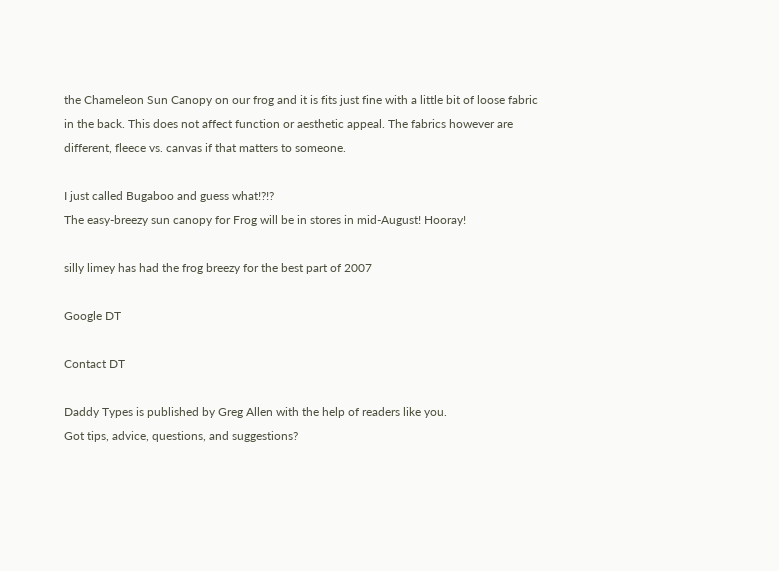the Chameleon Sun Canopy on our frog and it is fits just fine with a little bit of loose fabric in the back. This does not affect function or aesthetic appeal. The fabrics however are different, fleece vs. canvas if that matters to someone.

I just called Bugaboo and guess what!?!?
The easy-breezy sun canopy for Frog will be in stores in mid-August! Hooray!

silly limey has had the frog breezy for the best part of 2007

Google DT

Contact DT

Daddy Types is published by Greg Allen with the help of readers like you.
Got tips, advice, questions, and suggestions?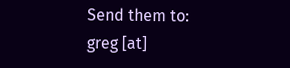Send them to:
greg [at]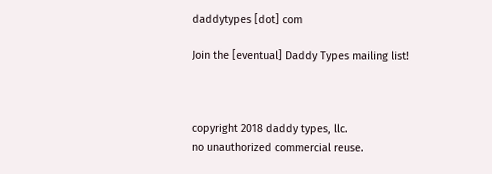daddytypes [dot] com

Join the [eventual] Daddy Types mailing list!



copyright 2018 daddy types, llc.
no unauthorized commercial reuse.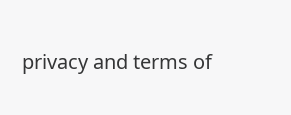privacy and terms of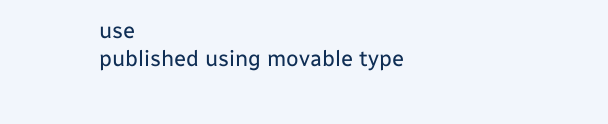use
published using movable type